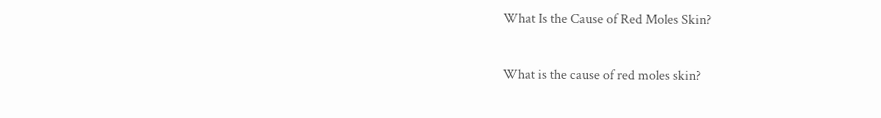What Is the Cause of Red Moles Skin?

What is the cause of red moles skin?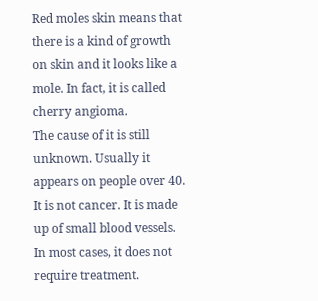Red moles skin means that there is a kind of growth on skin and it looks like a mole. In fact, it is called cherry angioma.
The cause of it is still unknown. Usually it appears on people over 40. It is not cancer. It is made up of small blood vessels. In most cases, it does not require treatment.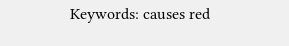Keywords: causes red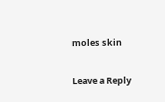moles skin

Leave a Reply